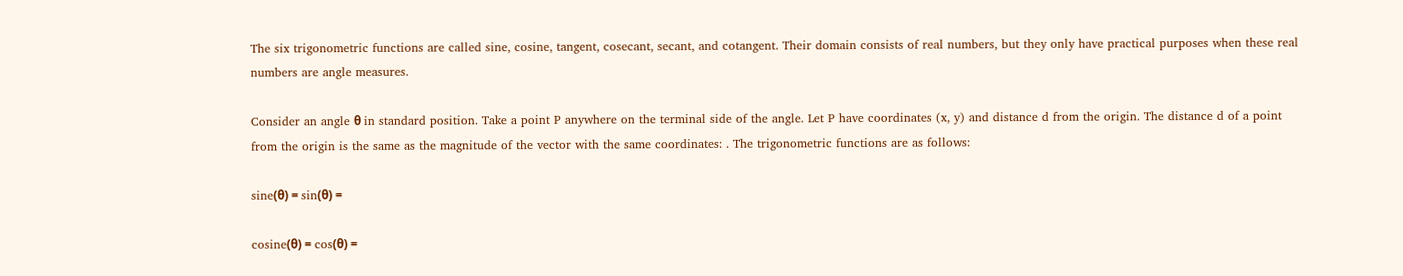The six trigonometric functions are called sine, cosine, tangent, cosecant, secant, and cotangent. Their domain consists of real numbers, but they only have practical purposes when these real numbers are angle measures.

Consider an angle θ in standard position. Take a point P anywhere on the terminal side of the angle. Let P have coordinates (x, y) and distance d from the origin. The distance d of a point from the origin is the same as the magnitude of the vector with the same coordinates: . The trigonometric functions are as follows:

sine(θ) = sin(θ) =

cosine(θ) = cos(θ) =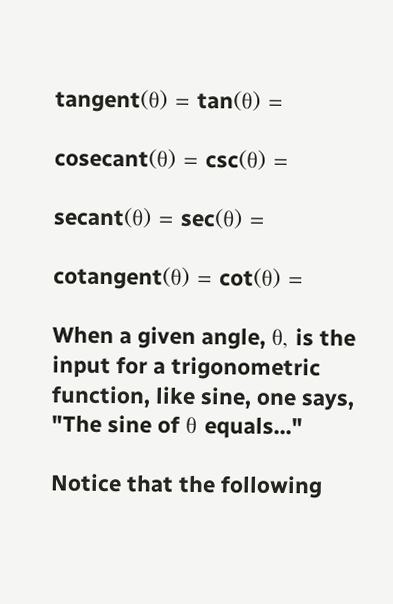tangent(θ) = tan(θ) =

cosecant(θ) = csc(θ) =

secant(θ) = sec(θ) =

cotangent(θ) = cot(θ) =

When a given angle, θ, is the input for a trigonometric function, like sine, one says, "The sine of θ equals..."

Notice that the following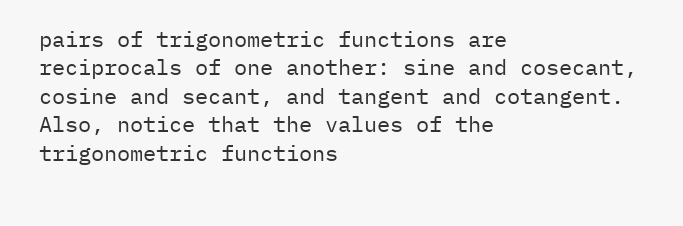pairs of trigonometric functions are reciprocals of one another: sine and cosecant, cosine and secant, and tangent and cotangent. Also, notice that the values of the trigonometric functions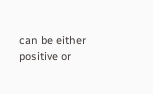can be either positive or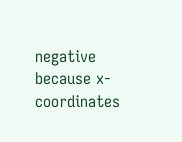negative because x-coordinates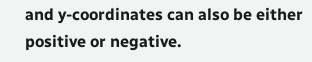and y-coordinates can also be either positive or negative.